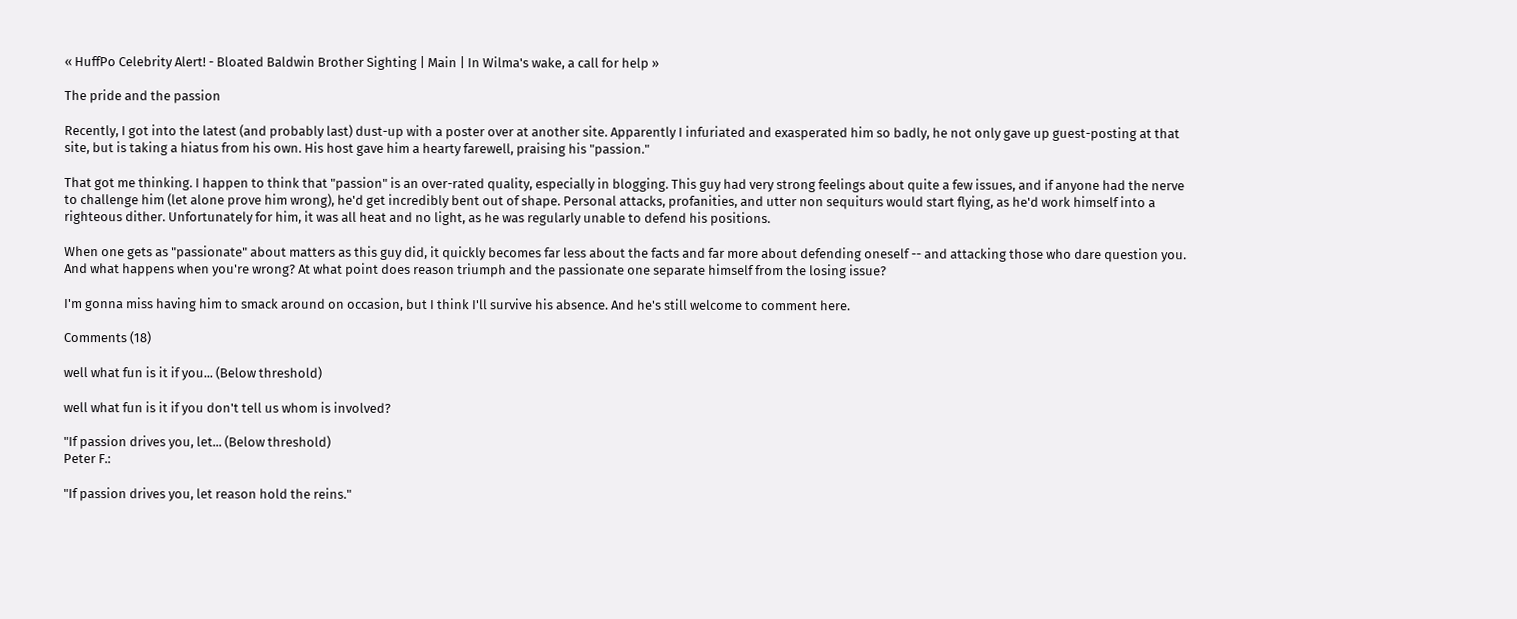« HuffPo Celebrity Alert! - Bloated Baldwin Brother Sighting | Main | In Wilma's wake, a call for help »

The pride and the passion

Recently, I got into the latest (and probably last) dust-up with a poster over at another site. Apparently I infuriated and exasperated him so badly, he not only gave up guest-posting at that site, but is taking a hiatus from his own. His host gave him a hearty farewell, praising his "passion."

That got me thinking. I happen to think that "passion" is an over-rated quality, especially in blogging. This guy had very strong feelings about quite a few issues, and if anyone had the nerve to challenge him (let alone prove him wrong), he'd get incredibly bent out of shape. Personal attacks, profanities, and utter non sequiturs would start flying, as he'd work himself into a righteous dither. Unfortunately for him, it was all heat and no light, as he was regularly unable to defend his positions.

When one gets as "passionate" about matters as this guy did, it quickly becomes far less about the facts and far more about defending oneself -- and attacking those who dare question you. And what happens when you're wrong? At what point does reason triumph and the passionate one separate himself from the losing issue?

I'm gonna miss having him to smack around on occasion, but I think I'll survive his absence. And he's still welcome to comment here.

Comments (18)

well what fun is it if you... (Below threshold)

well what fun is it if you don't tell us whom is involved?

"If passion drives you, let... (Below threshold)
Peter F.:

"If passion drives you, let reason hold the reins."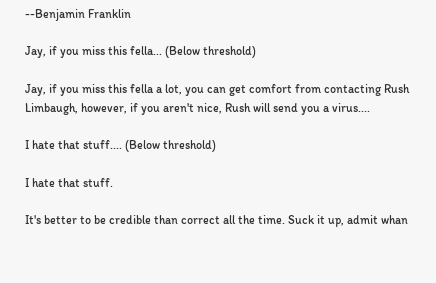--Benjamin Franklin

Jay, if you miss this fella... (Below threshold)

Jay, if you miss this fella a lot, you can get comfort from contacting Rush Limbaugh, however, if you aren't nice, Rush will send you a virus....

I hate that stuff.... (Below threshold)

I hate that stuff.

It's better to be credible than correct all the time. Suck it up, admit whan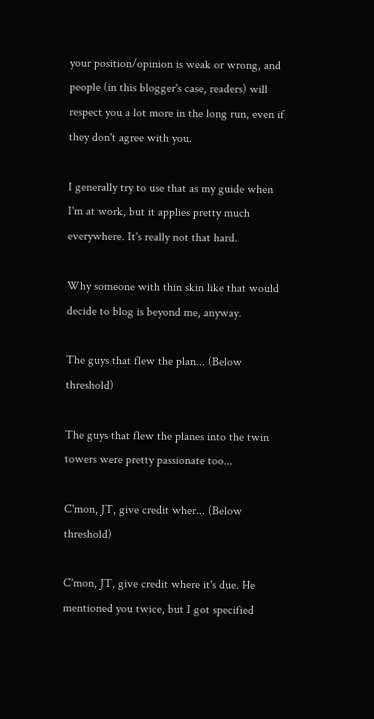your position/opinion is weak or wrong, and people (in this blogger's case, readers) will respect you a lot more in the long run, even if they don't agree with you.

I generally try to use that as my guide when I'm at work, but it applies pretty much everywhere. It's really not that hard.

Why someone with thin skin like that would decide to blog is beyond me, anyway.

The guys that flew the plan... (Below threshold)

The guys that flew the planes into the twin towers were pretty passionate too...

C'mon, JT, give credit wher... (Below threshold)

C'mon, JT, give credit where it's due. He mentioned you twice, but I got specified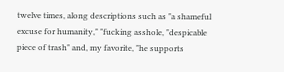twelve times, along descriptions such as "a shameful excuse for humanity," "fucking asshole, "despicable piece of trash" and, my favorite, "he supports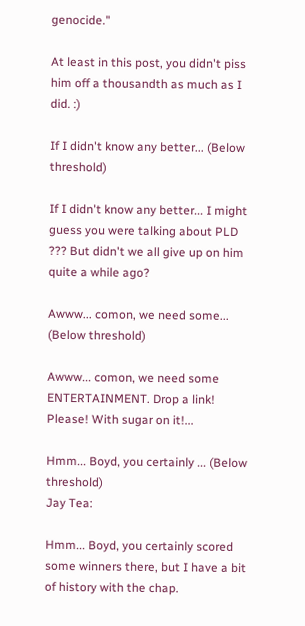genocide."

At least in this post, you didn't piss him off a thousandth as much as I did. :)

If I didn't know any better... (Below threshold)

If I didn't know any better... I might guess you were talking about PLD ??? But didn't we all give up on him quite a while ago?

Awww... comon, we need some... (Below threshold)

Awww... comon, we need some ENTERTAINMENT. Drop a link! Please! With sugar on it!...

Hmm... Boyd, you certainly ... (Below threshold)
Jay Tea:

Hmm... Boyd, you certainly scored some winners there, but I have a bit of history with the chap.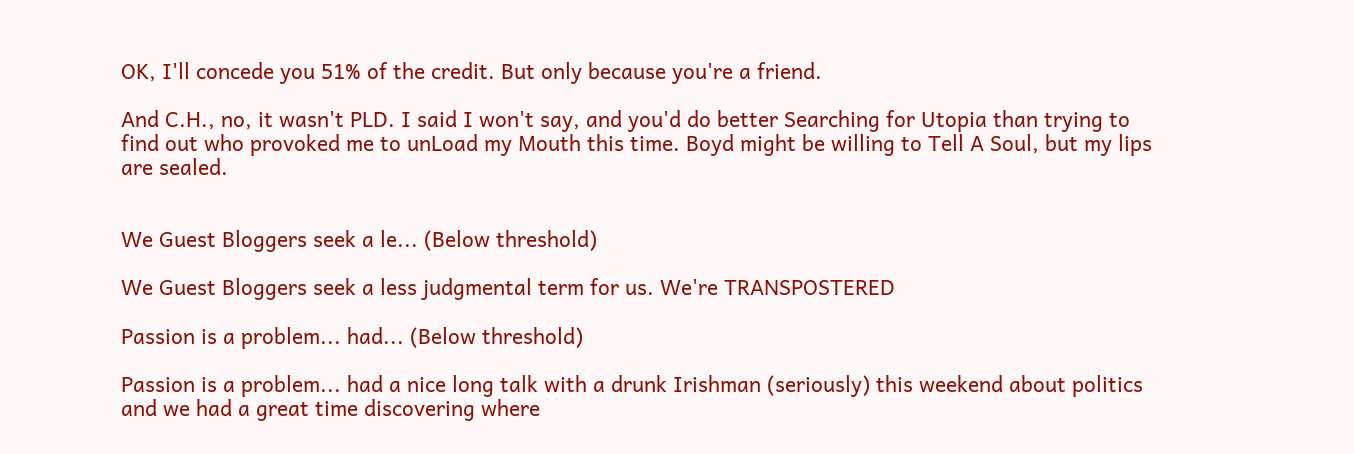OK, I'll concede you 51% of the credit. But only because you're a friend.

And C.H., no, it wasn't PLD. I said I won't say, and you'd do better Searching for Utopia than trying to find out who provoked me to unLoad my Mouth this time. Boyd might be willing to Tell A Soul, but my lips are sealed.


We Guest Bloggers seek a le... (Below threshold)

We Guest Bloggers seek a less judgmental term for us. We're TRANSPOSTERED

Passion is a problem... had... (Below threshold)

Passion is a problem... had a nice long talk with a drunk Irishman (seriously) this weekend about politics and we had a great time discovering where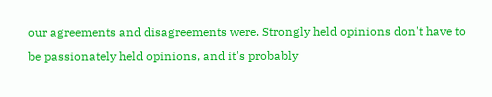our agreements and disagreements were. Strongly held opinions don't have to be passionately held opinions, and it's probably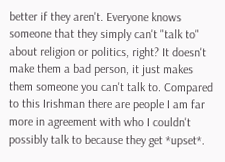better if they aren't. Everyone knows someone that they simply can't "talk to" about religion or politics, right? It doesn't make them a bad person, it just makes them someone you can't talk to. Compared to this Irishman there are people I am far more in agreement with who I couldn't possibly talk to because they get *upset*.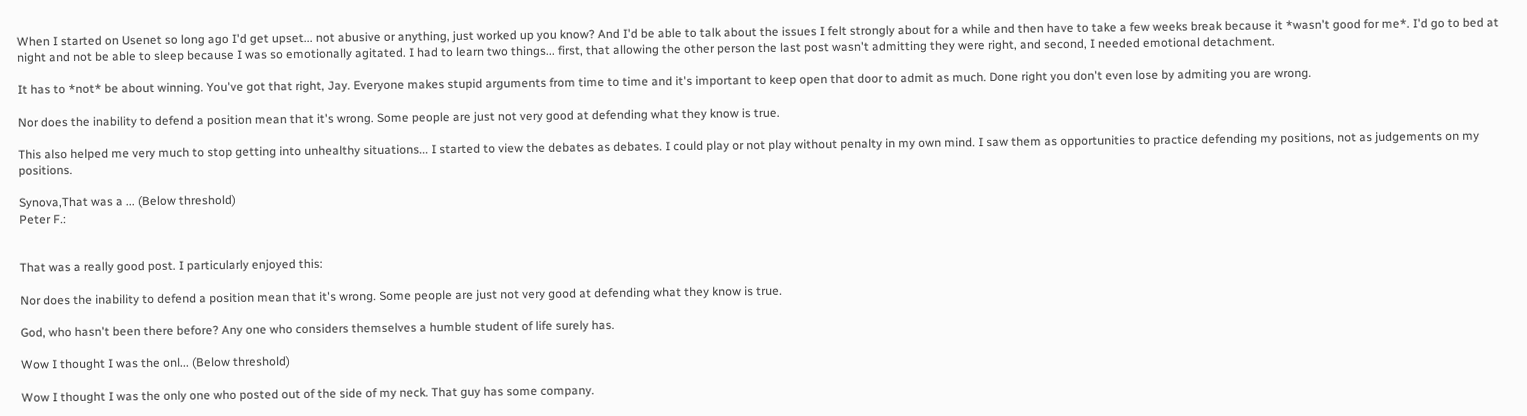When I started on Usenet so long ago I'd get upset... not abusive or anything, just worked up you know? And I'd be able to talk about the issues I felt strongly about for a while and then have to take a few weeks break because it *wasn't good for me*. I'd go to bed at night and not be able to sleep because I was so emotionally agitated. I had to learn two things... first, that allowing the other person the last post wasn't admitting they were right, and second, I needed emotional detachment.

It has to *not* be about winning. You've got that right, Jay. Everyone makes stupid arguments from time to time and it's important to keep open that door to admit as much. Done right you don't even lose by admiting you are wrong.

Nor does the inability to defend a position mean that it's wrong. Some people are just not very good at defending what they know is true.

This also helped me very much to stop getting into unhealthy situations... I started to view the debates as debates. I could play or not play without penalty in my own mind. I saw them as opportunities to practice defending my positions, not as judgements on my positions.

Synova,That was a ... (Below threshold)
Peter F.:


That was a really good post. I particularly enjoyed this:

Nor does the inability to defend a position mean that it's wrong. Some people are just not very good at defending what they know is true.

God, who hasn't been there before? Any one who considers themselves a humble student of life surely has.

Wow I thought I was the onl... (Below threshold)

Wow I thought I was the only one who posted out of the side of my neck. That guy has some company.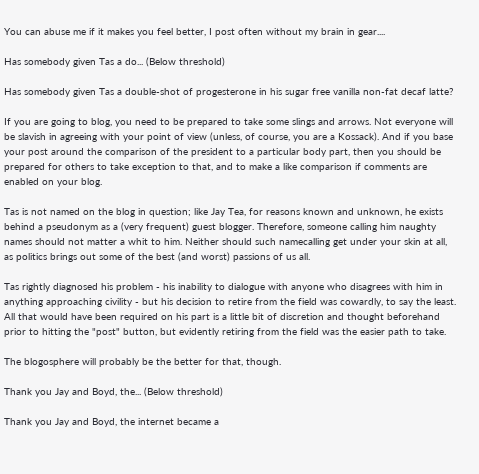You can abuse me if it makes you feel better, I post often without my brain in gear....

Has somebody given Tas a do... (Below threshold)

Has somebody given Tas a double-shot of progesterone in his sugar free vanilla non-fat decaf latte?

If you are going to blog, you need to be prepared to take some slings and arrows. Not everyone will be slavish in agreeing with your point of view (unless, of course, you are a Kossack). And if you base your post around the comparison of the president to a particular body part, then you should be prepared for others to take exception to that, and to make a like comparison if comments are enabled on your blog.

Tas is not named on the blog in question; like Jay Tea, for reasons known and unknown, he exists behind a pseudonym as a (very frequent) guest blogger. Therefore, someone calling him naughty names should not matter a whit to him. Neither should such namecalling get under your skin at all, as politics brings out some of the best (and worst) passions of us all.

Tas rightly diagnosed his problem - his inability to dialogue with anyone who disagrees with him in anything approaching civility - but his decision to retire from the field was cowardly, to say the least. All that would have been required on his part is a little bit of discretion and thought beforehand prior to hitting the "post" button, but evidently retiring from the field was the easier path to take.

The blogosphere will probably be the better for that, though.

Thank you Jay and Boyd, the... (Below threshold)

Thank you Jay and Boyd, the internet became a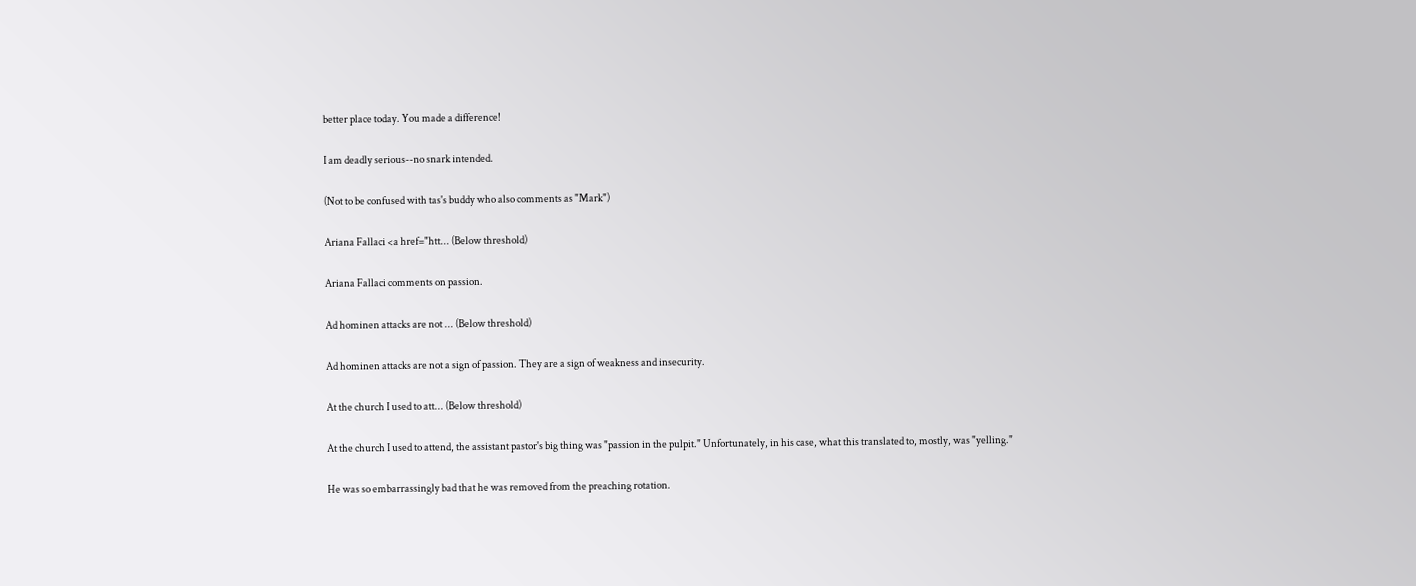better place today. You made a difference!

I am deadly serious--no snark intended.

(Not to be confused with tas's buddy who also comments as "Mark")

Ariana Fallaci <a href="htt... (Below threshold)

Ariana Fallaci comments on passion.

Ad hominen attacks are not ... (Below threshold)

Ad hominen attacks are not a sign of passion. They are a sign of weakness and insecurity.

At the church I used to att... (Below threshold)

At the church I used to attend, the assistant pastor's big thing was "passion in the pulpit." Unfortunately, in his case, what this translated to, mostly, was "yelling."

He was so embarrassingly bad that he was removed from the preaching rotation.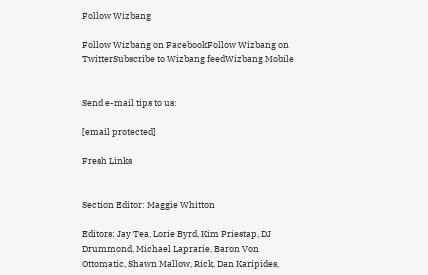Follow Wizbang

Follow Wizbang on FacebookFollow Wizbang on TwitterSubscribe to Wizbang feedWizbang Mobile


Send e-mail tips to us:

[email protected]

Fresh Links


Section Editor: Maggie Whitton

Editors: Jay Tea, Lorie Byrd, Kim Priestap, DJ Drummond, Michael Laprarie, Baron Von Ottomatic, Shawn Mallow, Rick, Dan Karipides,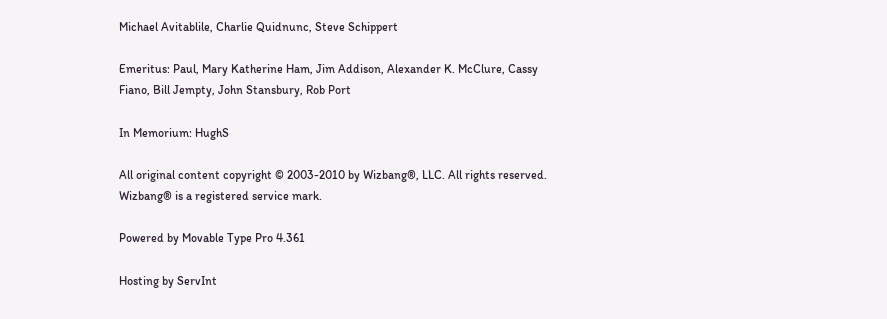Michael Avitablile, Charlie Quidnunc, Steve Schippert

Emeritus: Paul, Mary Katherine Ham, Jim Addison, Alexander K. McClure, Cassy Fiano, Bill Jempty, John Stansbury, Rob Port

In Memorium: HughS

All original content copyright © 2003-2010 by Wizbang®, LLC. All rights reserved. Wizbang® is a registered service mark.

Powered by Movable Type Pro 4.361

Hosting by ServInt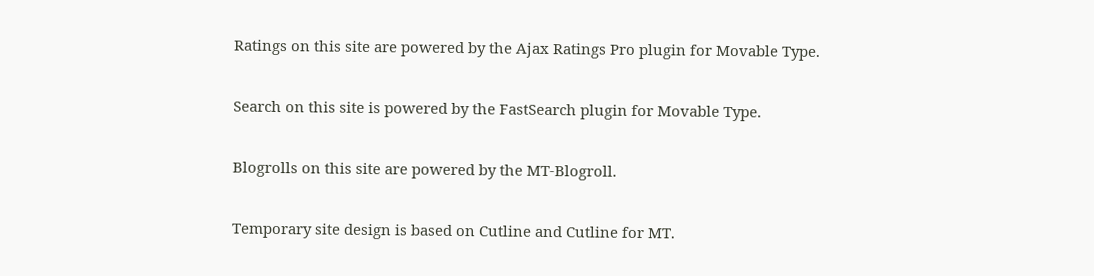Ratings on this site are powered by the Ajax Ratings Pro plugin for Movable Type.

Search on this site is powered by the FastSearch plugin for Movable Type.

Blogrolls on this site are powered by the MT-Blogroll.

Temporary site design is based on Cutline and Cutline for MT.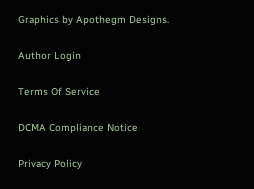Graphics by Apothegm Designs.

Author Login

Terms Of Service

DCMA Compliance Notice

Privacy Policy